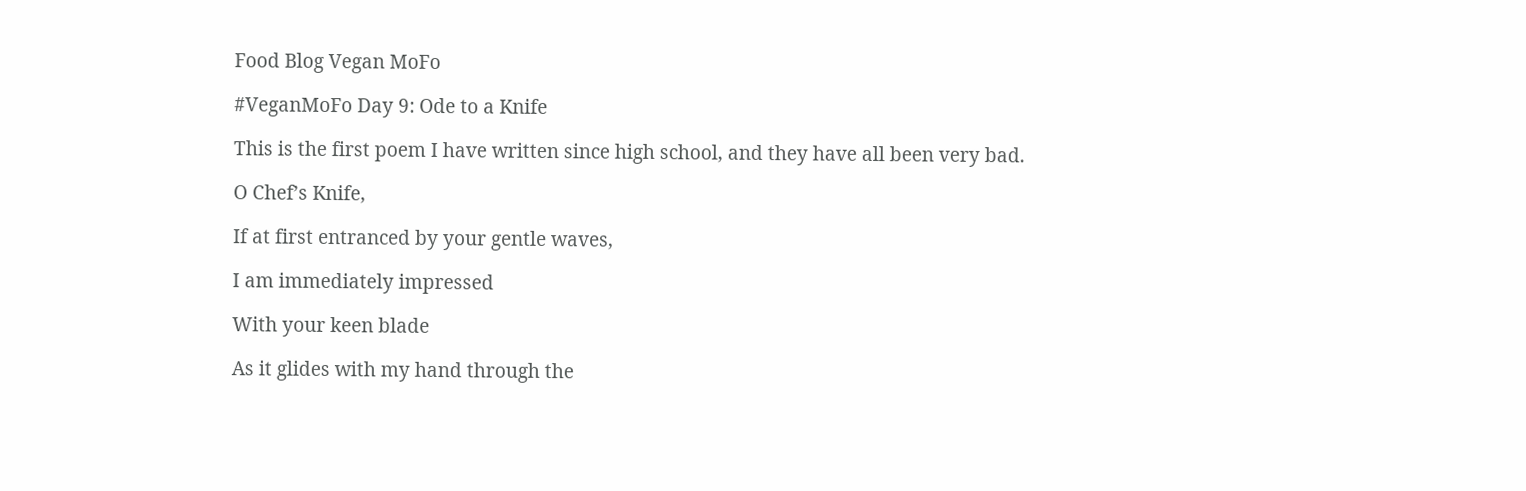Food Blog Vegan MoFo

#VeganMoFo Day 9: Ode to a Knife

This is the first poem I have written since high school, and they have all been very bad.

O Chef’s Knife,

If at first entranced by your gentle waves,

I am immediately impressed

With your keen blade

As it glides with my hand through the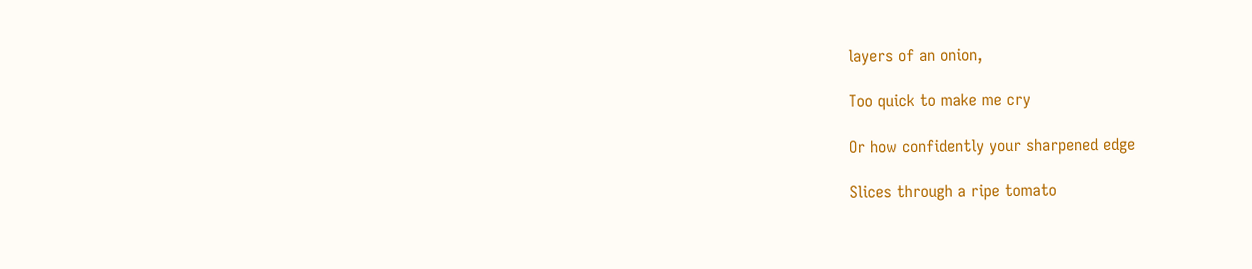layers of an onion,

Too quick to make me cry

Or how confidently your sharpened edge

Slices through a ripe tomato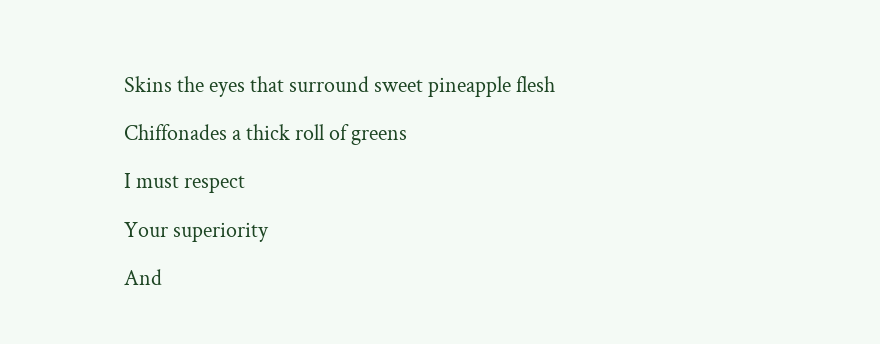Skins the eyes that surround sweet pineapple flesh

Chiffonades a thick roll of greens

I must respect

Your superiority

And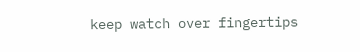keep watch over fingertips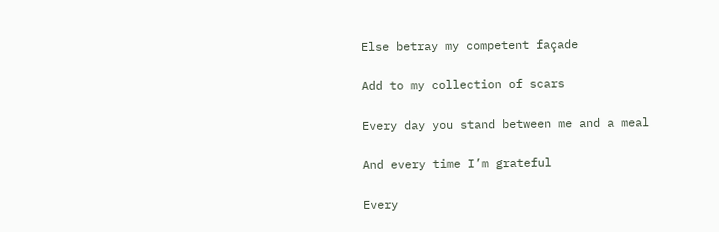Else betray my competent façade

Add to my collection of scars

Every day you stand between me and a meal

And every time I’m grateful

Every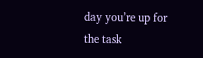day you’re up for the task